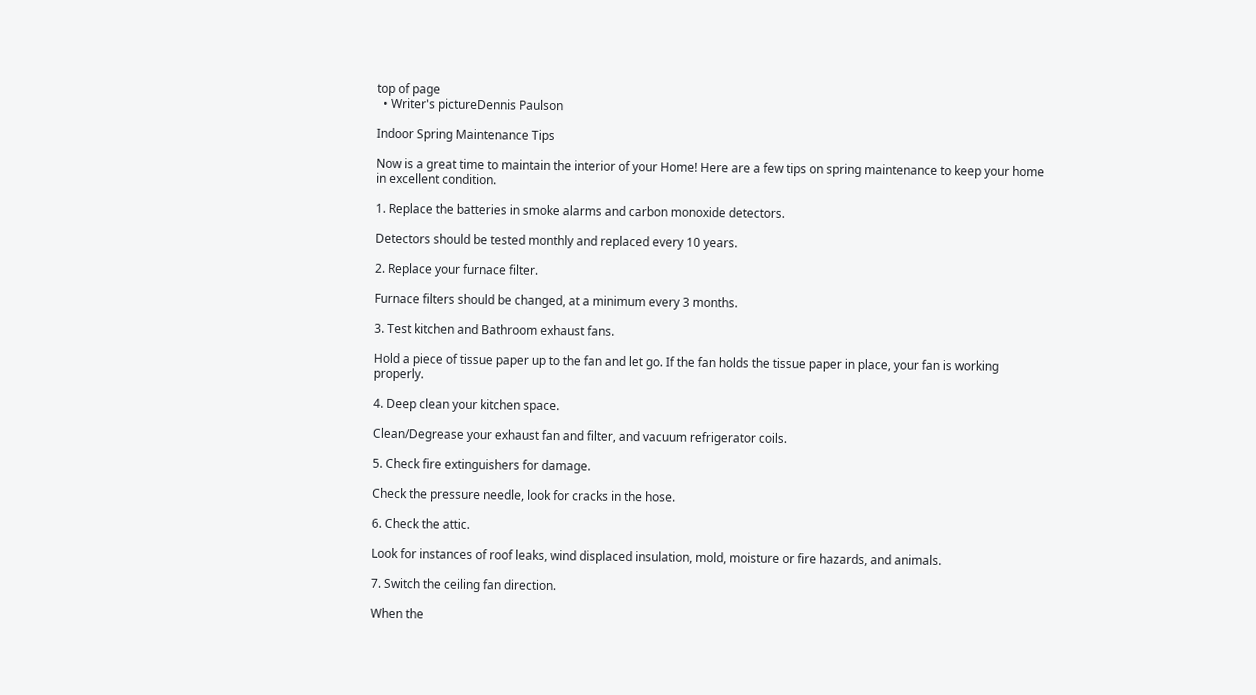top of page
  • Writer's pictureDennis Paulson

Indoor Spring Maintenance Tips

Now is a great time to maintain the interior of your Home! Here are a few tips on spring maintenance to keep your home in excellent condition.

1. Replace the batteries in smoke alarms and carbon monoxide detectors.

Detectors should be tested monthly and replaced every 10 years.

2. Replace your furnace filter.

Furnace filters should be changed, at a minimum every 3 months.

3. Test kitchen and Bathroom exhaust fans.

Hold a piece of tissue paper up to the fan and let go. If the fan holds the tissue paper in place, your fan is working properly.

4. Deep clean your kitchen space.

Clean/Degrease your exhaust fan and filter, and vacuum refrigerator coils.

5. Check fire extinguishers for damage.

Check the pressure needle, look for cracks in the hose.

6. Check the attic.

Look for instances of roof leaks, wind displaced insulation, mold, moisture or fire hazards, and animals.

7. Switch the ceiling fan direction.

When the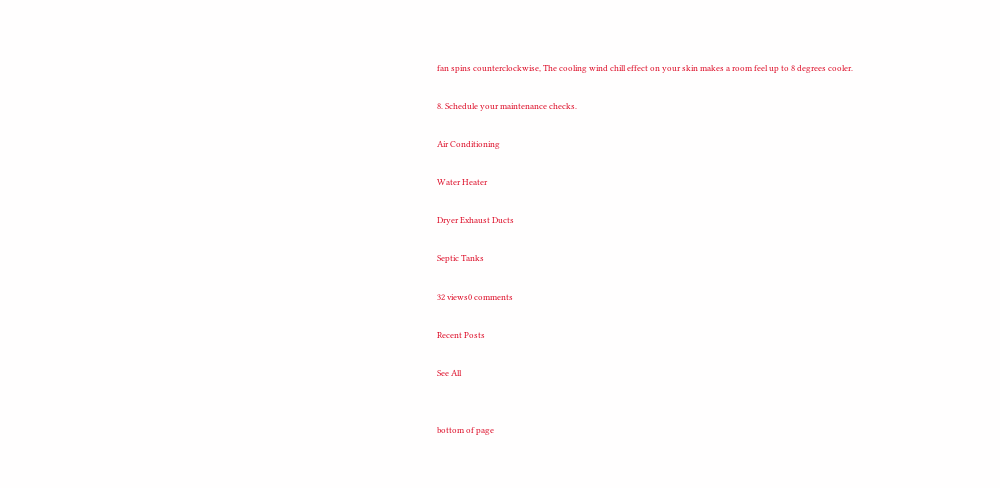fan spins counterclockwise, The cooling wind chill effect on your skin makes a room feel up to 8 degrees cooler.

8. Schedule your maintenance checks.

Air Conditioning

Water Heater

Dryer Exhaust Ducts

Septic Tanks

32 views0 comments

Recent Posts

See All


bottom of page